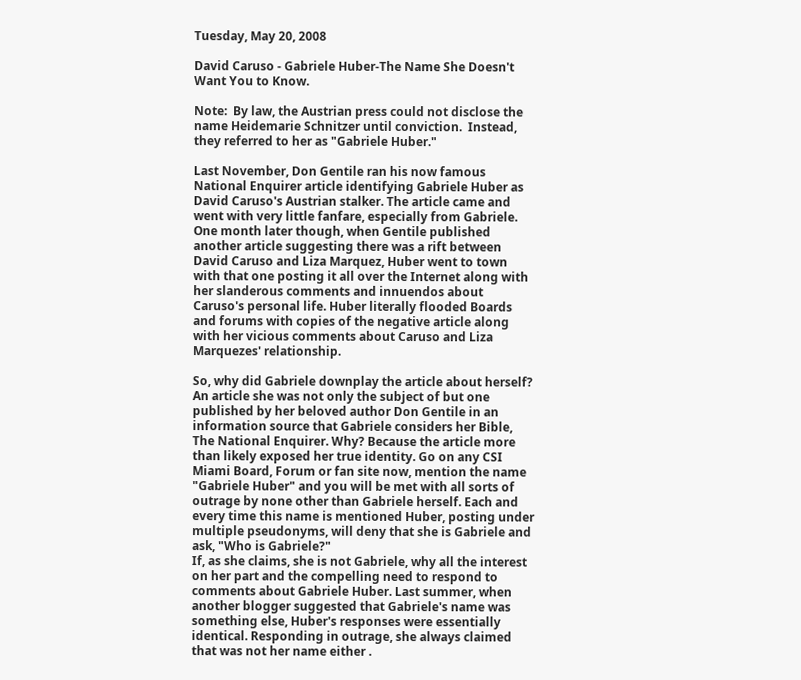Tuesday, May 20, 2008

David Caruso - Gabriele Huber-The Name She Doesn't Want You to Know.

Note:  By law, the Austrian press could not disclose the name Heidemarie Schnitzer until conviction.  Instead, they referred to her as "Gabriele Huber."

Last November, Don Gentile ran his now famous National Enquirer article identifying Gabriele Huber as David Caruso's Austrian stalker. The article came and went with very little fanfare, especially from Gabriele. One month later though, when Gentile published another article suggesting there was a rift between David Caruso and Liza Marquez, Huber went to town with that one posting it all over the Internet along with her slanderous comments and innuendos about Caruso's personal life. Huber literally flooded Boards and forums with copies of the negative article along with her vicious comments about Caruso and Liza Marquezes' relationship.

So, why did Gabriele downplay the article about herself? An article she was not only the subject of but one published by her beloved author Don Gentile in an information source that Gabriele considers her Bible, The National Enquirer. Why? Because the article more than likely exposed her true identity. Go on any CSI Miami Board, Forum or fan site now, mention the name "Gabriele Huber" and you will be met with all sorts of outrage by none other than Gabriele herself. Each and every time this name is mentioned Huber, posting under multiple pseudonyms, will deny that she is Gabriele and ask, "Who is Gabriele?"
If, as she claims, she is not Gabriele, why all the interest on her part and the compelling need to respond to comments about Gabriele Huber. Last summer, when another blogger suggested that Gabriele's name was something else, Huber's responses were essentially identical. Responding in outrage, she always claimed that was not her name either .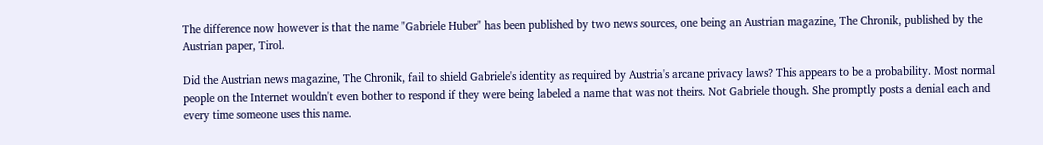The difference now however is that the name "Gabriele Huber" has been published by two news sources, one being an Austrian magazine, The Chronik, published by the Austrian paper, Tirol.

Did the Austrian news magazine, The Chronik, fail to shield Gabriele's identity as required by Austria's arcane privacy laws? This appears to be a probability. Most normal people on the Internet wouldn't even bother to respond if they were being labeled a name that was not theirs. Not Gabriele though. She promptly posts a denial each and every time someone uses this name.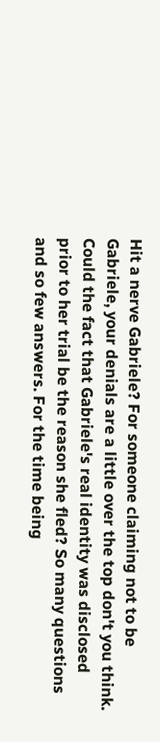Hit a nerve Gabriele? For someone claiming not to be Gabriele, your denials are a little over the top don't you think. Could the fact that Gabriele's real identity was disclosed prior to her trial be the reason she fled? So many questions and so few answers. For the time being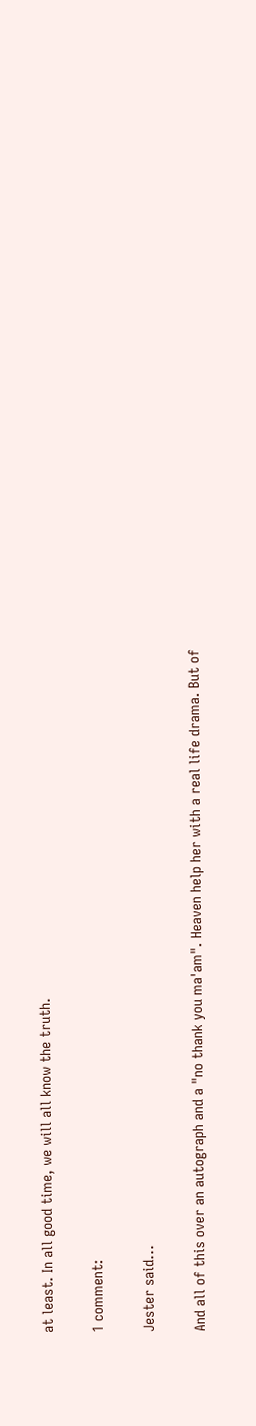at least. In all good time, we will all know the truth.

1 comment:

Jester said...

And all of this over an autograph and a "no thank you ma'am". Heaven help her with a real life drama. But of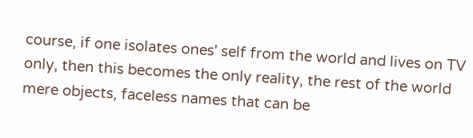course, if one isolates ones' self from the world and lives on TV only, then this becomes the only reality, the rest of the world mere objects, faceless names that can be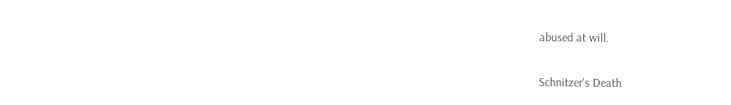abused at will.

Schnitzer's Death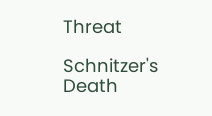Threat

Schnitzer's Death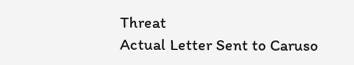Threat
Actual Letter Sent to Caruso